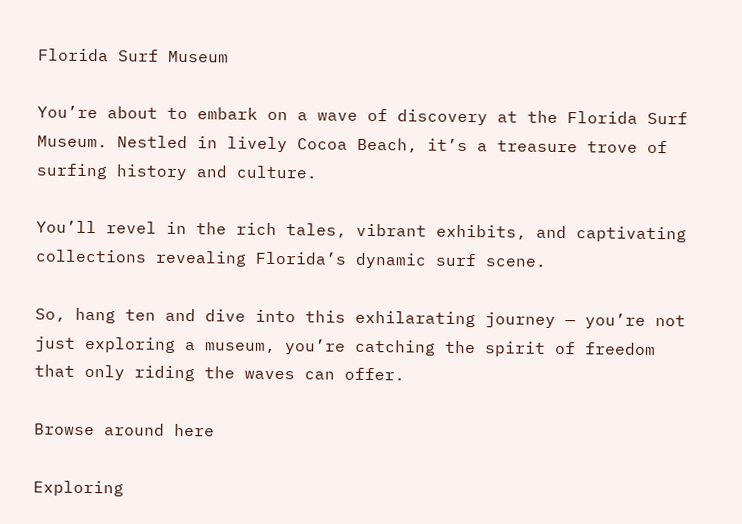Florida Surf Museum

You’re about to embark on a wave of discovery at the Florida Surf Museum. Nestled in lively Cocoa Beach, it’s a treasure trove of surfing history and culture.

You’ll revel in the rich tales, vibrant exhibits, and captivating collections revealing Florida’s dynamic surf scene.

So, hang ten and dive into this exhilarating journey — you’re not just exploring a museum, you’re catching the spirit of freedom that only riding the waves can offer.

Browse around here

Exploring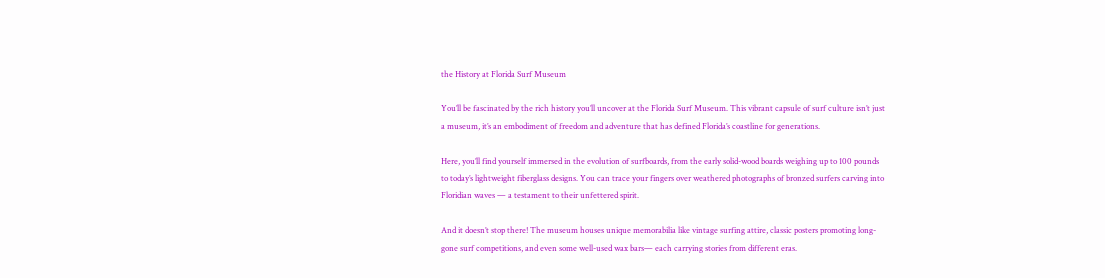the History at Florida Surf Museum

You’ll be fascinated by the rich history you’ll uncover at the Florida Surf Museum. This vibrant capsule of surf culture isn’t just a museum, it’s an embodiment of freedom and adventure that has defined Florida’s coastline for generations.

Here, you’ll find yourself immersed in the evolution of surfboards, from the early solid-wood boards weighing up to 100 pounds to today’s lightweight fiberglass designs. You can trace your fingers over weathered photographs of bronzed surfers carving into Floridian waves — a testament to their unfettered spirit.

And it doesn’t stop there! The museum houses unique memorabilia like vintage surfing attire, classic posters promoting long-gone surf competitions, and even some well-used wax bars— each carrying stories from different eras.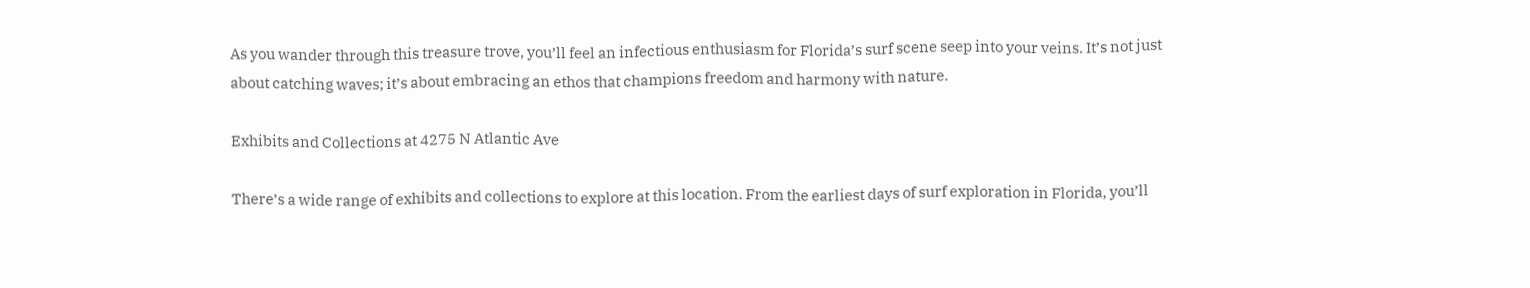As you wander through this treasure trove, you’ll feel an infectious enthusiasm for Florida’s surf scene seep into your veins. It’s not just about catching waves; it’s about embracing an ethos that champions freedom and harmony with nature.

Exhibits and Collections at 4275 N Atlantic Ave

There’s a wide range of exhibits and collections to explore at this location. From the earliest days of surf exploration in Florida, you’ll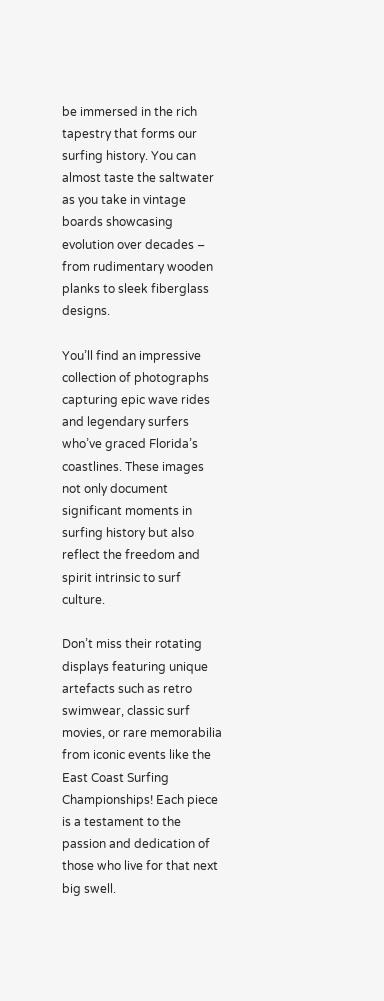be immersed in the rich tapestry that forms our surfing history. You can almost taste the saltwater as you take in vintage boards showcasing evolution over decades – from rudimentary wooden planks to sleek fiberglass designs.

You’ll find an impressive collection of photographs capturing epic wave rides and legendary surfers who’ve graced Florida’s coastlines. These images not only document significant moments in surfing history but also reflect the freedom and spirit intrinsic to surf culture.

Don’t miss their rotating displays featuring unique artefacts such as retro swimwear, classic surf movies, or rare memorabilia from iconic events like the East Coast Surfing Championships! Each piece is a testament to the passion and dedication of those who live for that next big swell.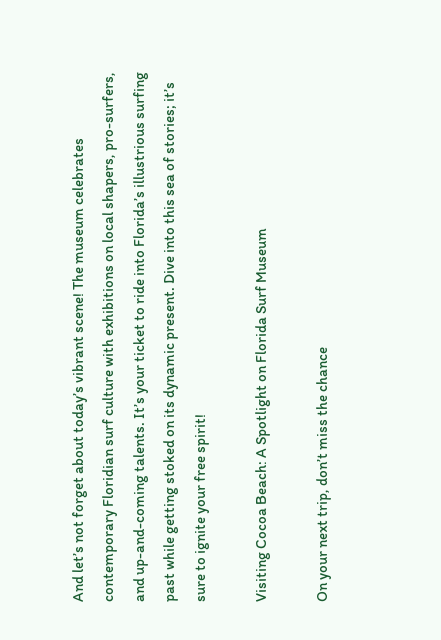And let’s not forget about today’s vibrant scene! The museum celebrates contemporary Floridian surf culture with exhibitions on local shapers, pro-surfers, and up-and-coming talents. It’s your ticket to ride into Florida’s illustrious surfing past while getting stoked on its dynamic present. Dive into this sea of stories; it’s sure to ignite your free spirit!

Visiting Cocoa Beach: A Spotlight on Florida Surf Museum

On your next trip, don’t miss the chance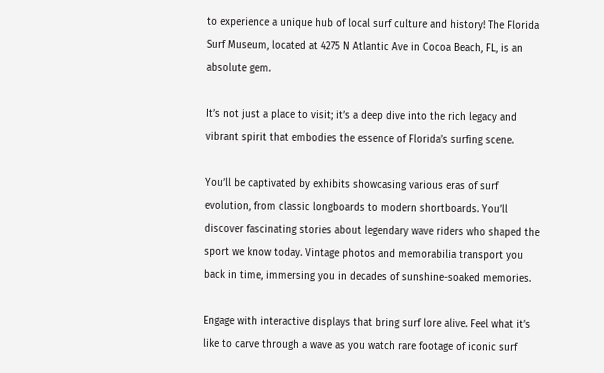to experience a unique hub of local surf culture and history! The Florida Surf Museum, located at 4275 N Atlantic Ave in Cocoa Beach, FL, is an absolute gem.

It’s not just a place to visit; it’s a deep dive into the rich legacy and vibrant spirit that embodies the essence of Florida’s surfing scene.

You’ll be captivated by exhibits showcasing various eras of surf evolution, from classic longboards to modern shortboards. You’ll discover fascinating stories about legendary wave riders who shaped the sport we know today. Vintage photos and memorabilia transport you back in time, immersing you in decades of sunshine-soaked memories.

Engage with interactive displays that bring surf lore alive. Feel what it’s like to carve through a wave as you watch rare footage of iconic surf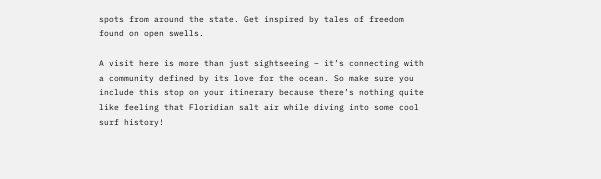spots from around the state. Get inspired by tales of freedom found on open swells.

A visit here is more than just sightseeing – it’s connecting with a community defined by its love for the ocean. So make sure you include this stop on your itinerary because there’s nothing quite like feeling that Floridian salt air while diving into some cool surf history!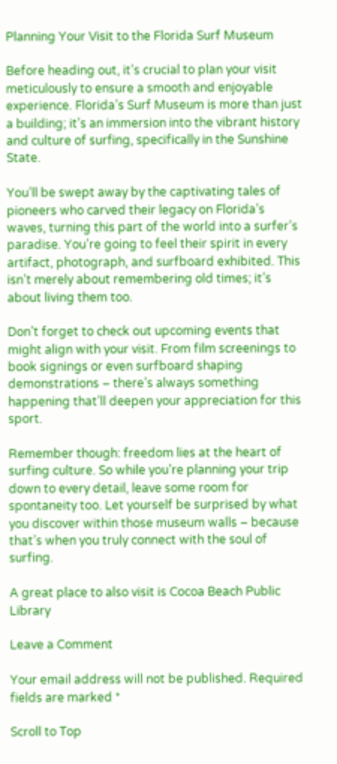Planning Your Visit to the Florida Surf Museum

Before heading out, it’s crucial to plan your visit meticulously to ensure a smooth and enjoyable experience. Florida’s Surf Museum is more than just a building; it’s an immersion into the vibrant history and culture of surfing, specifically in the Sunshine State.

You’ll be swept away by the captivating tales of pioneers who carved their legacy on Florida’s waves, turning this part of the world into a surfer’s paradise. You’re going to feel their spirit in every artifact, photograph, and surfboard exhibited. This isn’t merely about remembering old times; it’s about living them too.

Don’t forget to check out upcoming events that might align with your visit. From film screenings to book signings or even surfboard shaping demonstrations – there’s always something happening that’ll deepen your appreciation for this sport.

Remember though: freedom lies at the heart of surfing culture. So while you’re planning your trip down to every detail, leave some room for spontaneity too. Let yourself be surprised by what you discover within those museum walls – because that’s when you truly connect with the soul of surfing.

A great place to also visit is Cocoa Beach Public Library

Leave a Comment

Your email address will not be published. Required fields are marked *

Scroll to Top